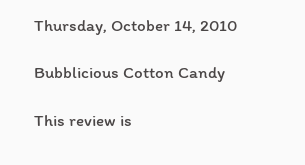Thursday, October 14, 2010

Bubblicious Cotton Candy

This review is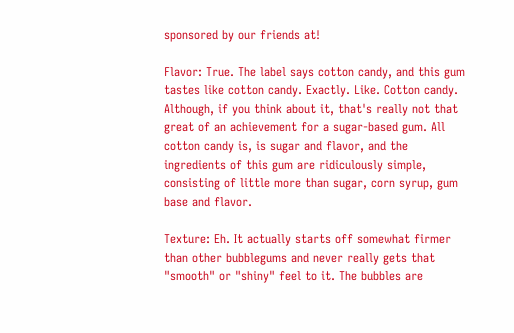sponsored by our friends at!

Flavor: True. The label says cotton candy, and this gum tastes like cotton candy. Exactly. Like. Cotton candy. Although, if you think about it, that's really not that great of an achievement for a sugar-based gum. All cotton candy is, is sugar and flavor, and the ingredients of this gum are ridiculously simple, consisting of little more than sugar, corn syrup, gum base and flavor.

Texture: Eh. It actually starts off somewhat firmer than other bubblegums and never really gets that "smooth" or "shiny" feel to it. The bubbles are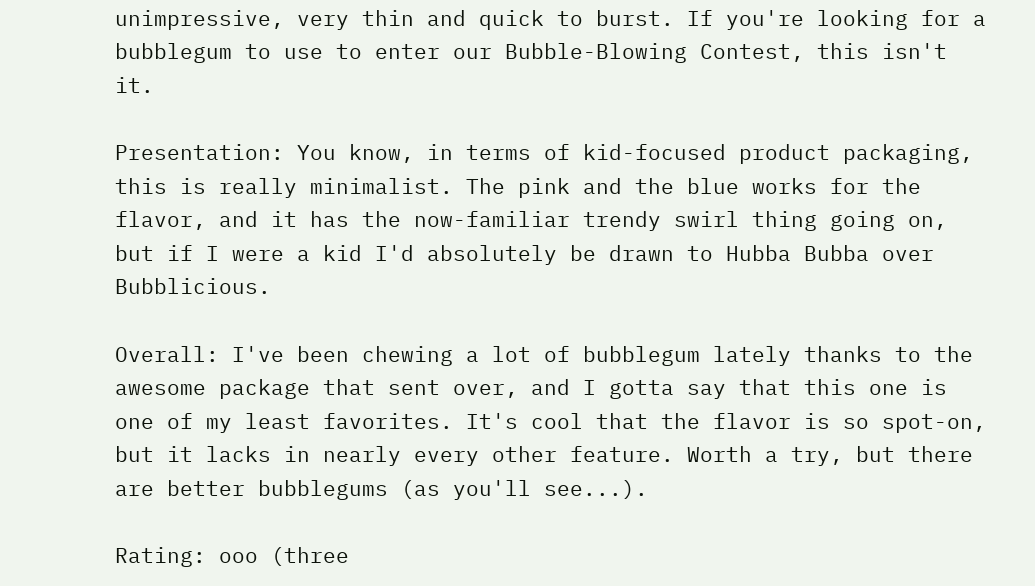unimpressive, very thin and quick to burst. If you're looking for a bubblegum to use to enter our Bubble-Blowing Contest, this isn't it.

Presentation: You know, in terms of kid-focused product packaging, this is really minimalist. The pink and the blue works for the flavor, and it has the now-familiar trendy swirl thing going on, but if I were a kid I'd absolutely be drawn to Hubba Bubba over Bubblicious.

Overall: I've been chewing a lot of bubblegum lately thanks to the awesome package that sent over, and I gotta say that this one is one of my least favorites. It's cool that the flavor is so spot-on, but it lacks in nearly every other feature. Worth a try, but there are better bubblegums (as you'll see...).

Rating: ooo (three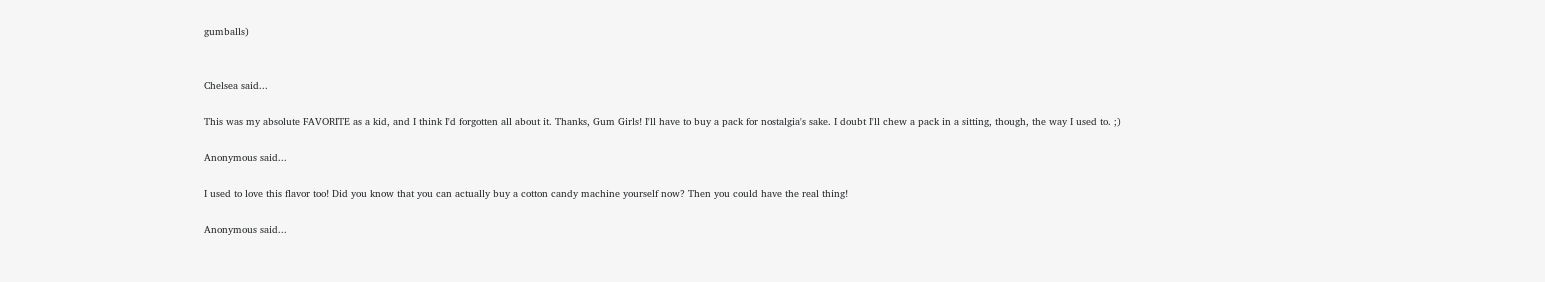gumballs)


Chelsea said...

This was my absolute FAVORITE as a kid, and I think I'd forgotten all about it. Thanks, Gum Girls! I'll have to buy a pack for nostalgia's sake. I doubt I'll chew a pack in a sitting, though, the way I used to. ;)

Anonymous said...

I used to love this flavor too! Did you know that you can actually buy a cotton candy machine yourself now? Then you could have the real thing!

Anonymous said...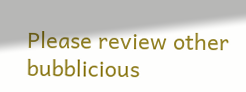Please review other bubblicious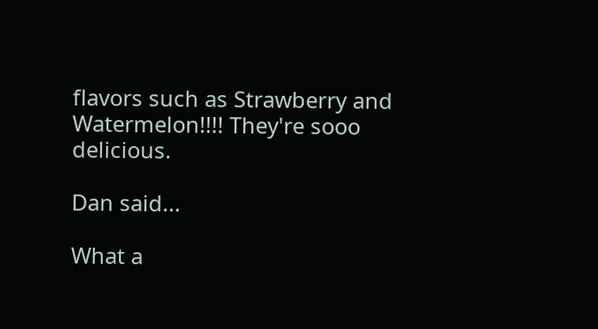flavors such as Strawberry and Watermelon!!!! They're sooo delicious.

Dan said...

What a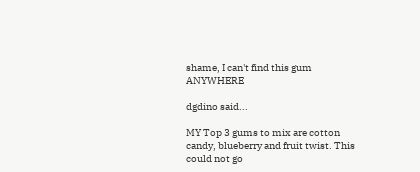shame, I can't find this gum ANYWHERE

dgdino said...

MY Top 3 gums to mix are cotton candy, blueberry and fruit twist. This could not go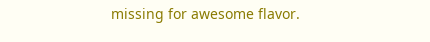missing for awesome flavor.